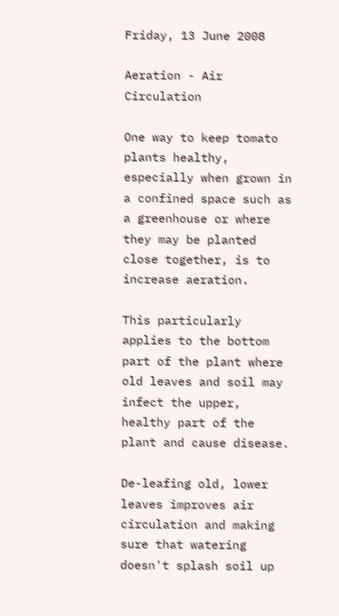Friday, 13 June 2008

Aeration - Air Circulation

One way to keep tomato plants healthy, especially when grown in a confined space such as a greenhouse or where they may be planted close together, is to increase aeration.

This particularly applies to the bottom part of the plant where old leaves and soil may infect the upper, healthy part of the plant and cause disease.

De-leafing old, lower leaves improves air circulation and making sure that watering doesn't splash soil up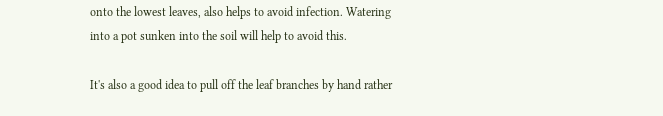onto the lowest leaves, also helps to avoid infection. Watering into a pot sunken into the soil will help to avoid this.

It's also a good idea to pull off the leaf branches by hand rather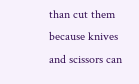than cut them because knives and scissors can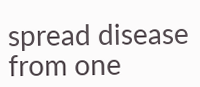spread disease from one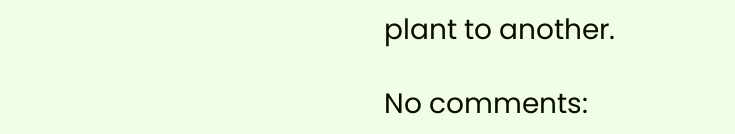plant to another.

No comments: